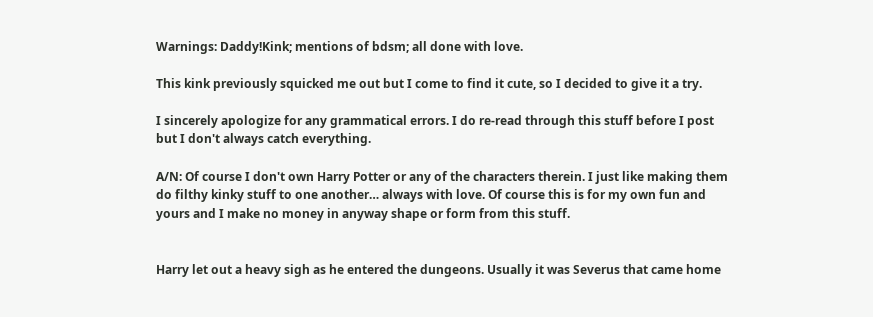Warnings: Daddy!Kink; mentions of bdsm; all done with love.

This kink previously squicked me out but I come to find it cute, so I decided to give it a try.

I sincerely apologize for any grammatical errors. I do re-read through this stuff before I post but I don't always catch everything.

A/N: Of course I don't own Harry Potter or any of the characters therein. I just like making them do filthy kinky stuff to one another… always with love. Of course this is for my own fun and yours and I make no money in anyway shape or form from this stuff.


Harry let out a heavy sigh as he entered the dungeons. Usually it was Severus that came home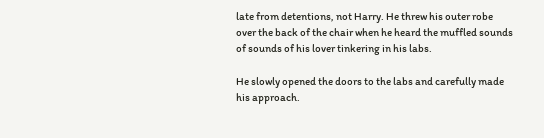late from detentions, not Harry. He threw his outer robe over the back of the chair when he heard the muffled sounds of sounds of his lover tinkering in his labs.

He slowly opened the doors to the labs and carefully made his approach.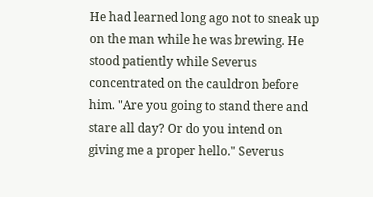He had learned long ago not to sneak up on the man while he was brewing. He stood patiently while Severus concentrated on the cauldron before him. "Are you going to stand there and stare all day? Or do you intend on giving me a proper hello." Severus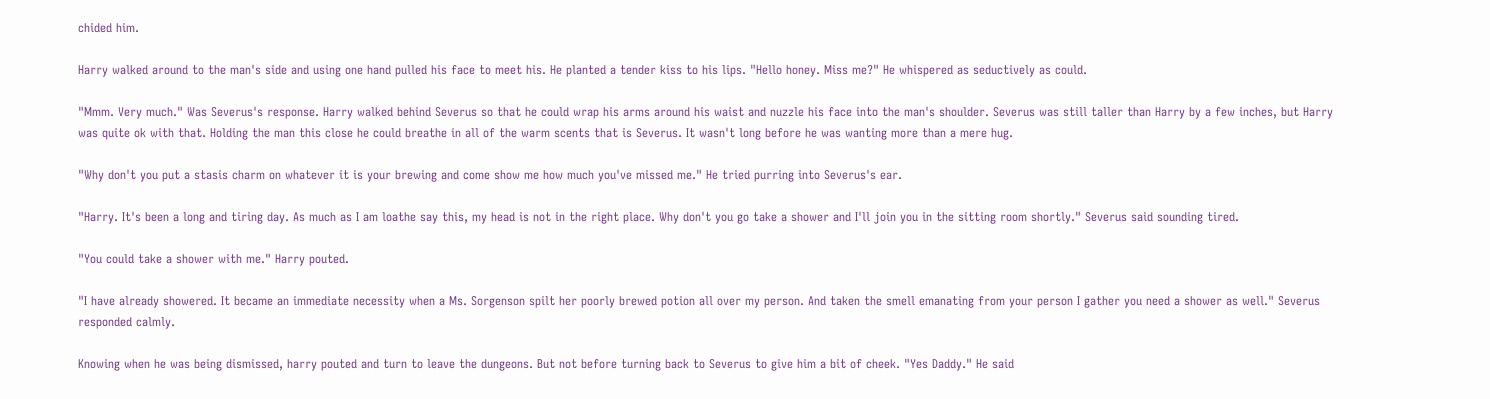chided him.

Harry walked around to the man's side and using one hand pulled his face to meet his. He planted a tender kiss to his lips. "Hello honey. Miss me?" He whispered as seductively as could.

"Mmm. Very much." Was Severus's response. Harry walked behind Severus so that he could wrap his arms around his waist and nuzzle his face into the man's shoulder. Severus was still taller than Harry by a few inches, but Harry was quite ok with that. Holding the man this close he could breathe in all of the warm scents that is Severus. It wasn't long before he was wanting more than a mere hug.

"Why don't you put a stasis charm on whatever it is your brewing and come show me how much you've missed me." He tried purring into Severus's ear.

"Harry. It's been a long and tiring day. As much as I am loathe say this, my head is not in the right place. Why don't you go take a shower and I'll join you in the sitting room shortly." Severus said sounding tired.

"You could take a shower with me." Harry pouted.

"I have already showered. It became an immediate necessity when a Ms. Sorgenson spilt her poorly brewed potion all over my person. And taken the smell emanating from your person I gather you need a shower as well." Severus responded calmly.

Knowing when he was being dismissed, harry pouted and turn to leave the dungeons. But not before turning back to Severus to give him a bit of cheek. "Yes Daddy." He said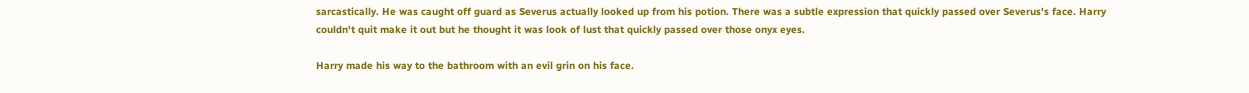sarcastically. He was caught off guard as Severus actually looked up from his potion. There was a subtle expression that quickly passed over Severus's face. Harry couldn't quit make it out but he thought it was look of lust that quickly passed over those onyx eyes.

Harry made his way to the bathroom with an evil grin on his face.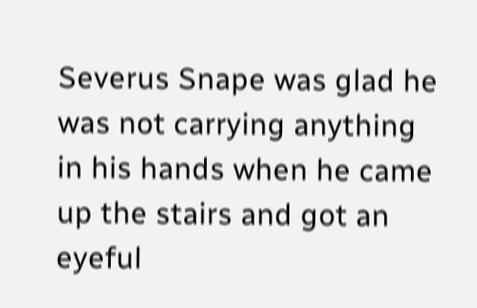Severus Snape was glad he was not carrying anything in his hands when he came up the stairs and got an eyeful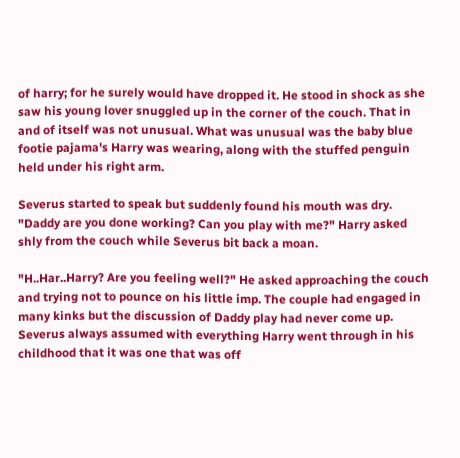of harry; for he surely would have dropped it. He stood in shock as she saw his young lover snuggled up in the corner of the couch. That in and of itself was not unusual. What was unusual was the baby blue footie pajama's Harry was wearing, along with the stuffed penguin held under his right arm.

Severus started to speak but suddenly found his mouth was dry. "Daddy are you done working? Can you play with me?" Harry asked shly from the couch while Severus bit back a moan.

"H..Har..Harry? Are you feeling well?" He asked approaching the couch and trying not to pounce on his little imp. The couple had engaged in many kinks but the discussion of Daddy play had never come up. Severus always assumed with everything Harry went through in his childhood that it was one that was off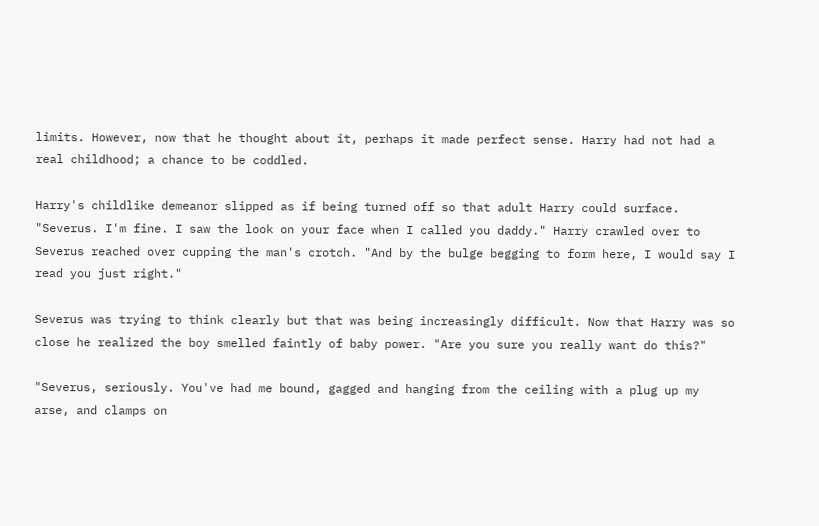limits. However, now that he thought about it, perhaps it made perfect sense. Harry had not had a real childhood; a chance to be coddled.

Harry's childlike demeanor slipped as if being turned off so that adult Harry could surface. "Severus. I'm fine. I saw the look on your face when I called you daddy." Harry crawled over to Severus reached over cupping the man's crotch. "And by the bulge begging to form here, I would say I read you just right."

Severus was trying to think clearly but that was being increasingly difficult. Now that Harry was so close he realized the boy smelled faintly of baby power. "Are you sure you really want do this?"

"Severus, seriously. You've had me bound, gagged and hanging from the ceiling with a plug up my arse, and clamps on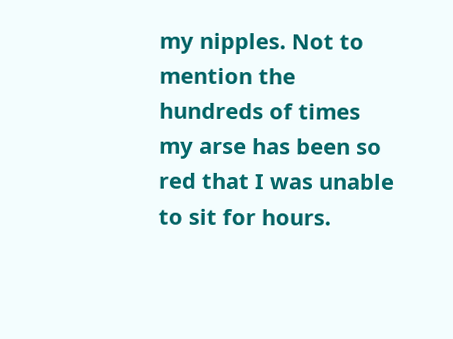my nipples. Not to mention the hundreds of times my arse has been so red that I was unable to sit for hours.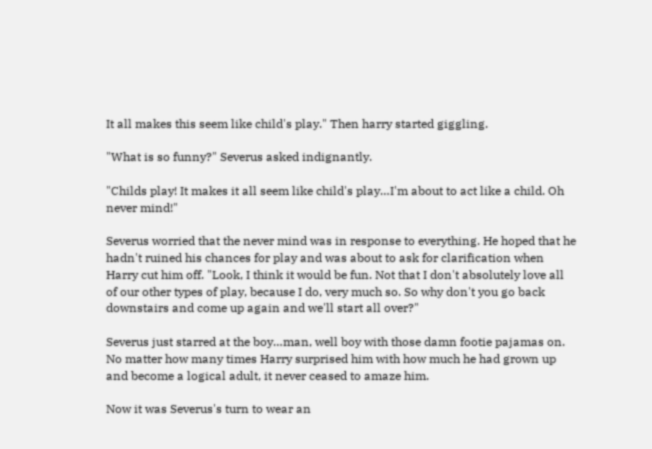It all makes this seem like child's play." Then harry started giggling.

"What is so funny?" Severus asked indignantly.

"Childs play! It makes it all seem like child's play…I'm about to act like a child. Oh never mind!"

Severus worried that the never mind was in response to everything. He hoped that he hadn't ruined his chances for play and was about to ask for clarification when Harry cut him off. "Look, I think it would be fun. Not that I don't absolutely love all of our other types of play, because I do, very much so. So why don't you go back downstairs and come up again and we'll start all over?"

Severus just starred at the boy…man, well boy with those damn footie pajamas on. No matter how many times Harry surprised him with how much he had grown up and become a logical adult, it never ceased to amaze him.

Now it was Severus's turn to wear an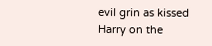evil grin as kissed Harry on the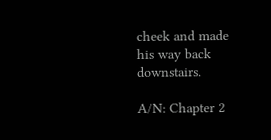cheek and made his way back downstairs.

A/N: Chapter 2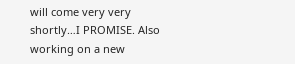will come very very shortly…I PROMISE. Also working on a new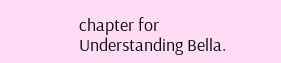chapter for Understanding Bella.